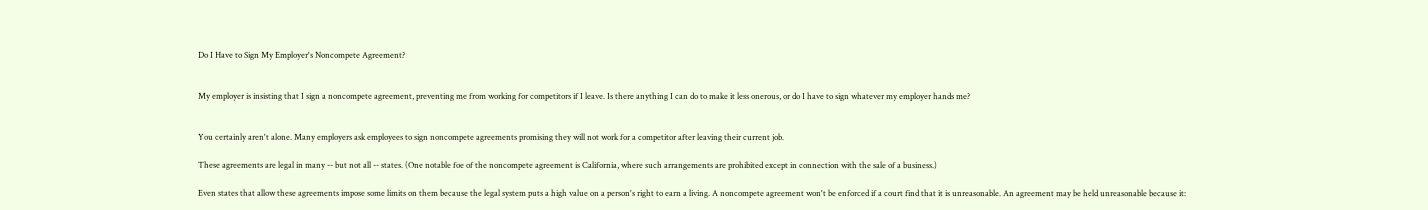Do I Have to Sign My Employer's Noncompete Agreement?


My employer is insisting that I sign a noncompete agreement, preventing me from working for competitors if I leave. Is there anything I can do to make it less onerous, or do I have to sign whatever my employer hands me?


You certainly aren't alone. Many employers ask employees to sign noncompete agreements promising they will not work for a competitor after leaving their current job.

These agreements are legal in many -- but not all -- states. (One notable foe of the noncompete agreement is California, where such arrangements are prohibited except in connection with the sale of a business.)

Even states that allow these agreements impose some limits on them because the legal system puts a high value on a person's right to earn a living. A noncompete agreement won't be enforced if a court find that it is unreasonable. An agreement may be held unreasonable because it: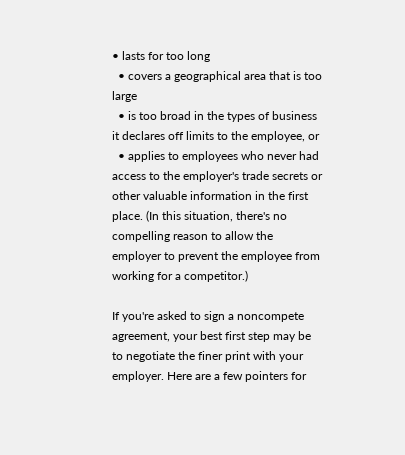• lasts for too long
  • covers a geographical area that is too large
  • is too broad in the types of business it declares off limits to the employee, or
  • applies to employees who never had access to the employer's trade secrets or other valuable information in the first place. (In this situation, there's no compelling reason to allow the employer to prevent the employee from working for a competitor.)

If you're asked to sign a noncompete agreement, your best first step may be to negotiate the finer print with your employer. Here are a few pointers for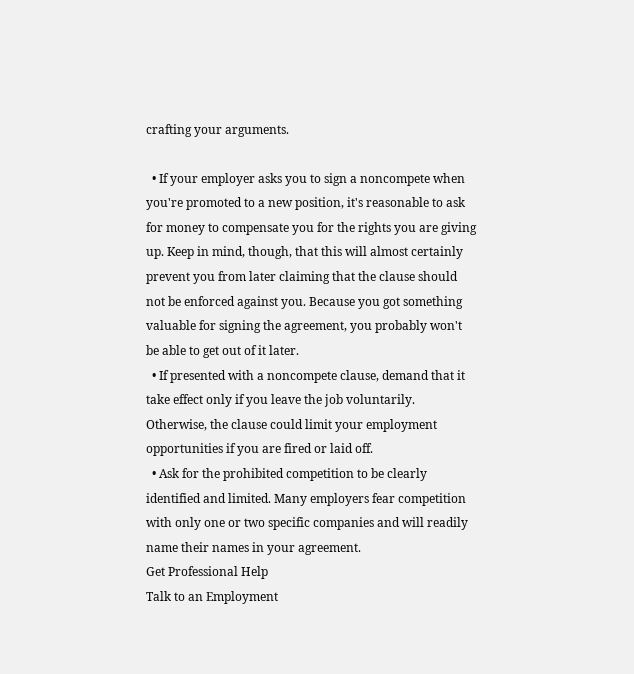crafting your arguments.

  • If your employer asks you to sign a noncompete when you're promoted to a new position, it's reasonable to ask for money to compensate you for the rights you are giving up. Keep in mind, though, that this will almost certainly prevent you from later claiming that the clause should not be enforced against you. Because you got something valuable for signing the agreement, you probably won't be able to get out of it later.
  • If presented with a noncompete clause, demand that it take effect only if you leave the job voluntarily. Otherwise, the clause could limit your employment opportunities if you are fired or laid off.
  • Ask for the prohibited competition to be clearly identified and limited. Many employers fear competition with only one or two specific companies and will readily name their names in your agreement.
Get Professional Help
Talk to an Employment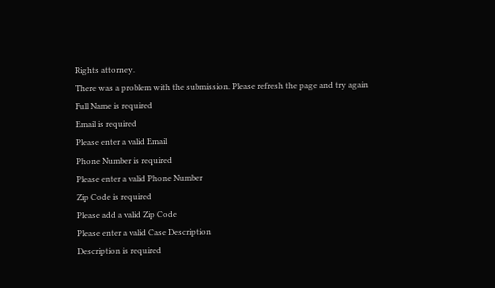Rights attorney.
There was a problem with the submission. Please refresh the page and try again
Full Name is required
Email is required
Please enter a valid Email
Phone Number is required
Please enter a valid Phone Number
Zip Code is required
Please add a valid Zip Code
Please enter a valid Case Description
Description is required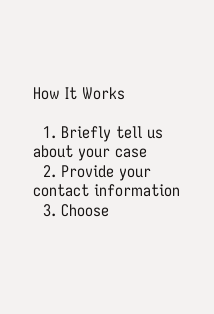How It Works

  1. Briefly tell us about your case
  2. Provide your contact information
  3. Choose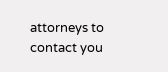attorneys to contact you